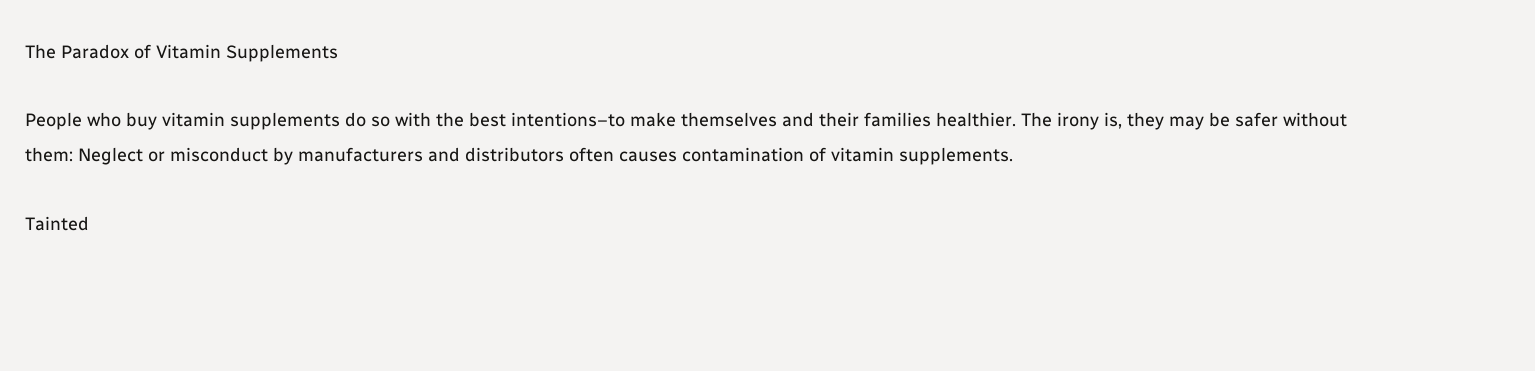The Paradox of Vitamin Supplements

People who buy vitamin supplements do so with the best intentions–to make themselves and their families healthier. The irony is, they may be safer without them: Neglect or misconduct by manufacturers and distributors often causes contamination of vitamin supplements.

Tainted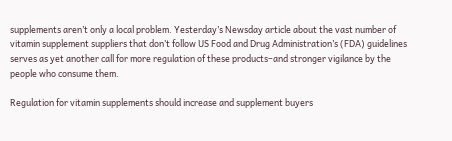supplements aren’t only a local problem. Yesterday’s Newsday article about the vast number of vitamin supplement suppliers that don’t follow US Food and Drug Administration’s (FDA) guidelines serves as yet another call for more regulation of these products–and stronger vigilance by the people who consume them.

Regulation for vitamin supplements should increase and supplement buyers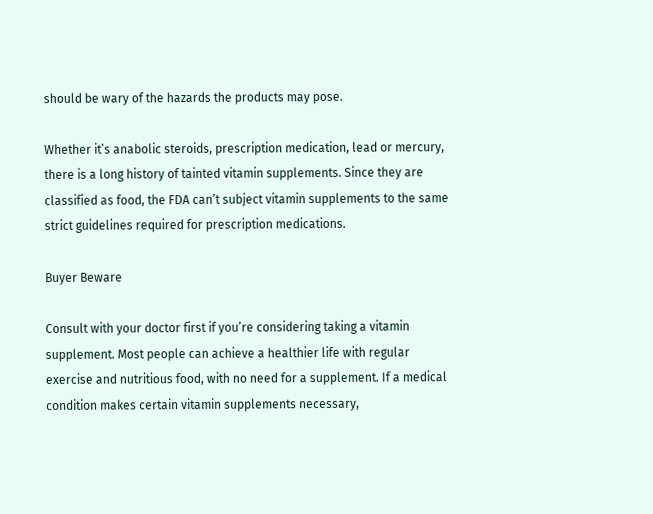should be wary of the hazards the products may pose.

Whether it’s anabolic steroids, prescription medication, lead or mercury, there is a long history of tainted vitamin supplements. Since they are classified as food, the FDA can’t subject vitamin supplements to the same strict guidelines required for prescription medications.

Buyer Beware

Consult with your doctor first if you’re considering taking a vitamin supplement. Most people can achieve a healthier life with regular exercise and nutritious food, with no need for a supplement. If a medical condition makes certain vitamin supplements necessary,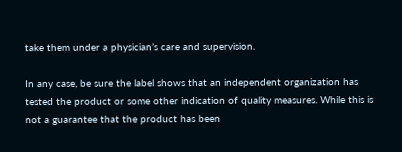take them under a physician’s care and supervision.

In any case, be sure the label shows that an independent organization has tested the product or some other indication of quality measures. While this is not a guarantee that the product has been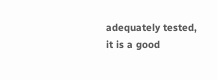adequately tested, it is a good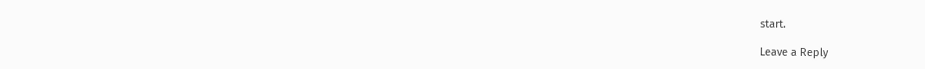start.

Leave a Reply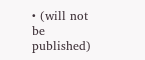• (will not be published)